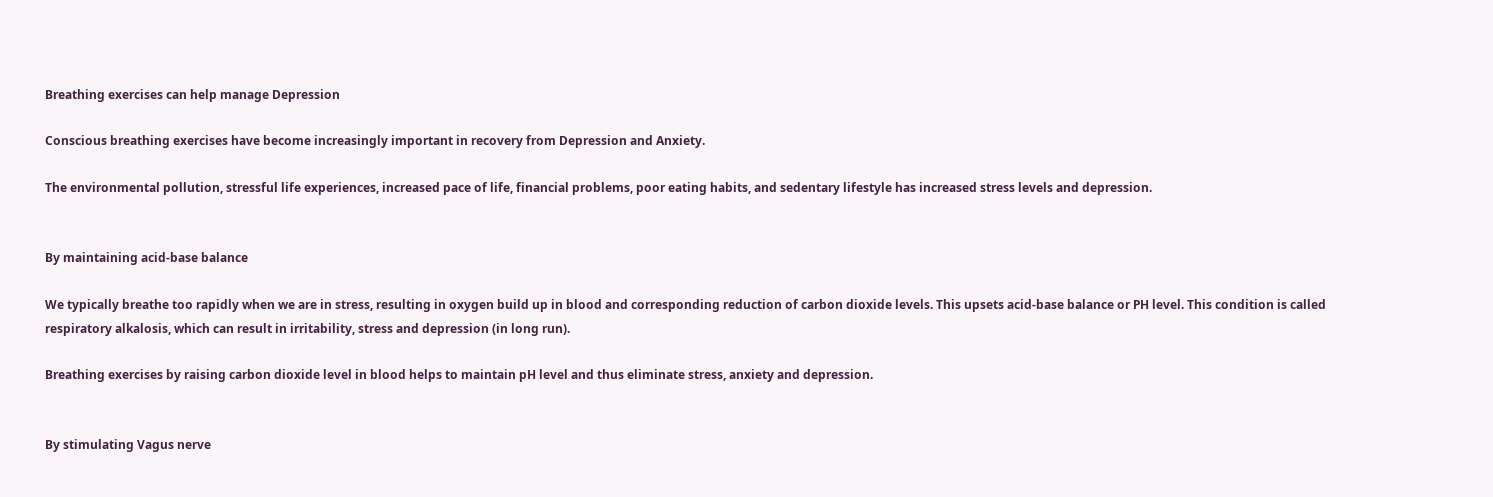Breathing exercises can help manage Depression

Conscious breathing exercises have become increasingly important in recovery from Depression and Anxiety.

The environmental pollution, stressful life experiences, increased pace of life, financial problems, poor eating habits, and sedentary lifestyle has increased stress levels and depression.


By maintaining acid-base balance

We typically breathe too rapidly when we are in stress, resulting in oxygen build up in blood and corresponding reduction of carbon dioxide levels. This upsets acid-base balance or PH level. This condition is called respiratory alkalosis, which can result in irritability, stress and depression (in long run).

Breathing exercises by raising carbon dioxide level in blood helps to maintain pH level and thus eliminate stress, anxiety and depression.


By stimulating Vagus nerve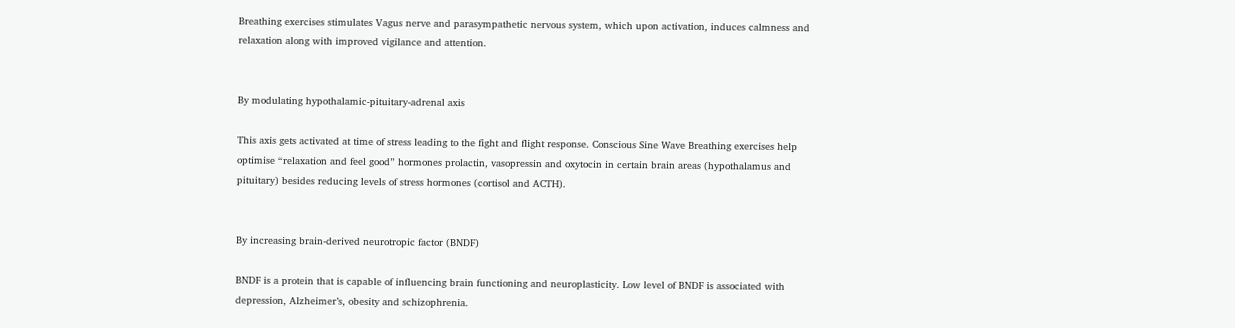Breathing exercises stimulates Vagus nerve and parasympathetic nervous system, which upon activation, induces calmness and relaxation along with improved vigilance and attention.


By modulating hypothalamic-pituitary-adrenal axis

This axis gets activated at time of stress leading to the fight and flight response. Conscious Sine Wave Breathing exercises help optimise “relaxation and feel good” hormones prolactin, vasopressin and oxytocin in certain brain areas (hypothalamus and pituitary) besides reducing levels of stress hormones (cortisol and ACTH).


By increasing brain-derived neurotropic factor (BNDF)

BNDF is a protein that is capable of influencing brain functioning and neuroplasticity. Low level of BNDF is associated with depression, Alzheimer’s, obesity and schizophrenia.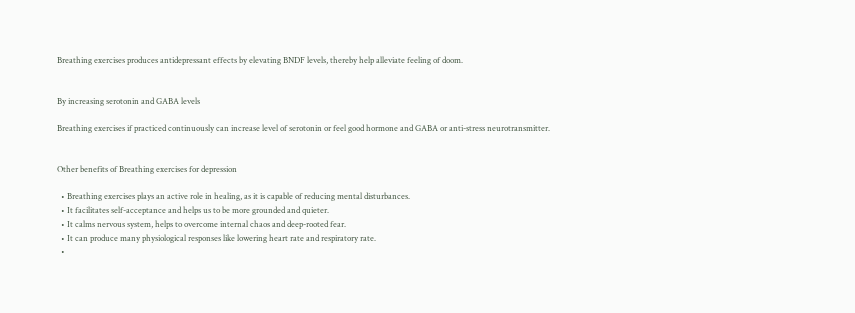Breathing exercises produces antidepressant effects by elevating BNDF levels, thereby help alleviate feeling of doom.


By increasing serotonin and GABA levels

Breathing exercises if practiced continuously can increase level of serotonin or feel good hormone and GABA or anti-stress neurotransmitter.


Other benefits of Breathing exercises for depression

  • Breathing exercises plays an active role in healing, as it is capable of reducing mental disturbances.
  • It facilitates self-acceptance and helps us to be more grounded and quieter.
  • It calms nervous system, helps to overcome internal chaos and deep-rooted fear.
  • It can produce many physiological responses like lowering heart rate and respiratory rate.
  •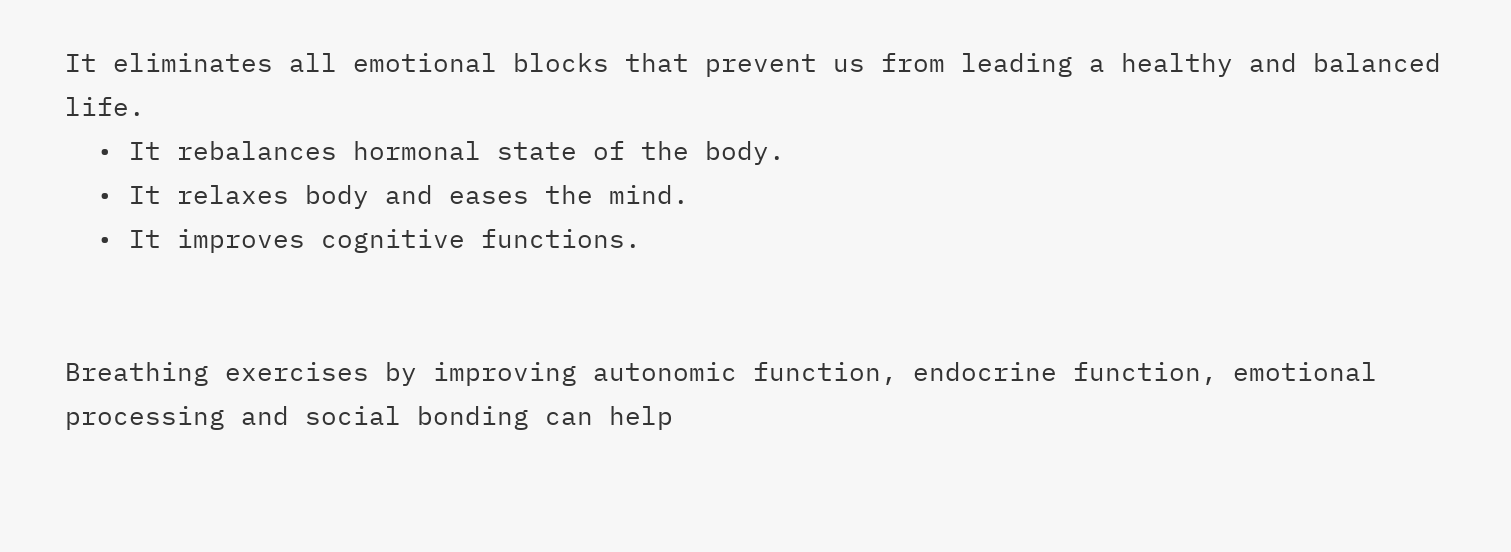It eliminates all emotional blocks that prevent us from leading a healthy and balanced life.
  • It rebalances hormonal state of the body.
  • It relaxes body and eases the mind.
  • It improves cognitive functions.


Breathing exercises by improving autonomic function, endocrine function, emotional processing and social bonding can help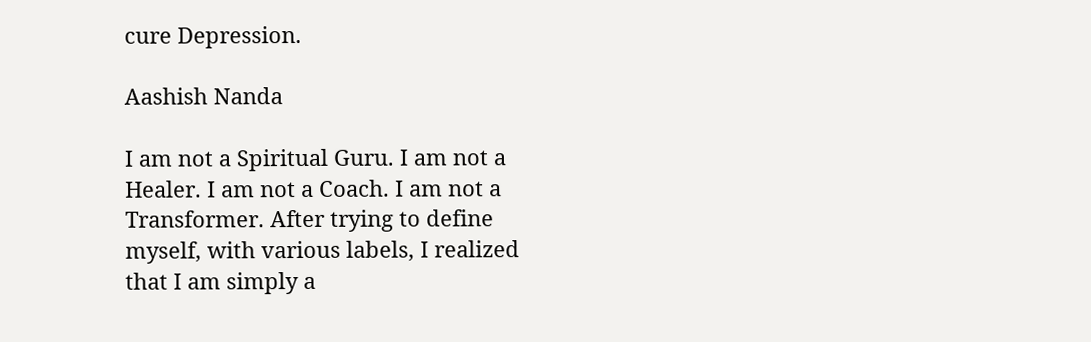cure Depression.

Aashish Nanda

I am not a Spiritual Guru. I am not a Healer. I am not a Coach. I am not a Transformer. After trying to define myself, with various labels, I realized that I am simply a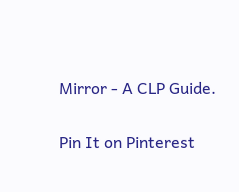Mirror - A CLP Guide.

Pin It on Pinterest